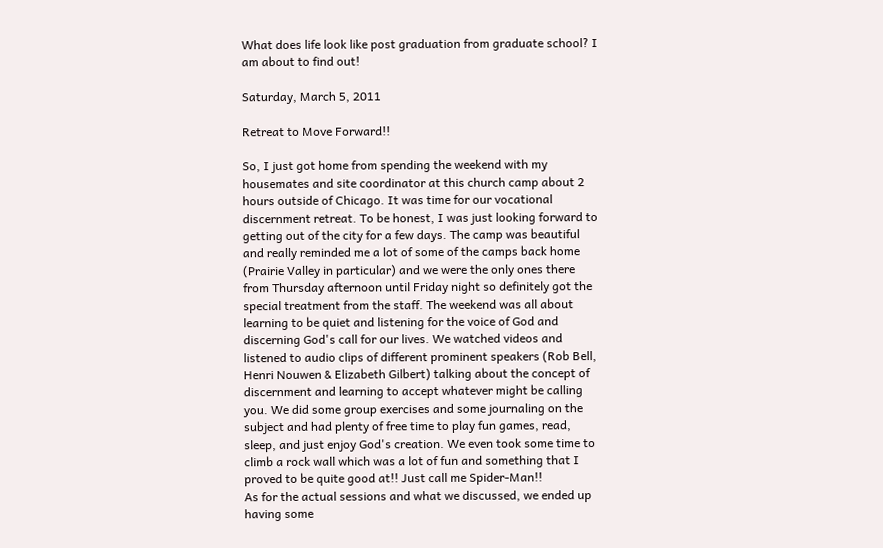What does life look like post graduation from graduate school? I am about to find out!

Saturday, March 5, 2011

Retreat to Move Forward!!

So, I just got home from spending the weekend with my housemates and site coordinator at this church camp about 2 hours outside of Chicago. It was time for our vocational discernment retreat. To be honest, I was just looking forward to getting out of the city for a few days. The camp was beautiful and really reminded me a lot of some of the camps back home (Prairie Valley in particular) and we were the only ones there from Thursday afternoon until Friday night so definitely got the special treatment from the staff. The weekend was all about learning to be quiet and listening for the voice of God and discerning God's call for our lives. We watched videos and listened to audio clips of different prominent speakers (Rob Bell, Henri Nouwen & Elizabeth Gilbert) talking about the concept of discernment and learning to accept whatever might be calling you. We did some group exercises and some journaling on the subject and had plenty of free time to play fun games, read, sleep, and just enjoy God's creation. We even took some time to climb a rock wall which was a lot of fun and something that I proved to be quite good at!! Just call me Spider-Man!!
As for the actual sessions and what we discussed, we ended up having some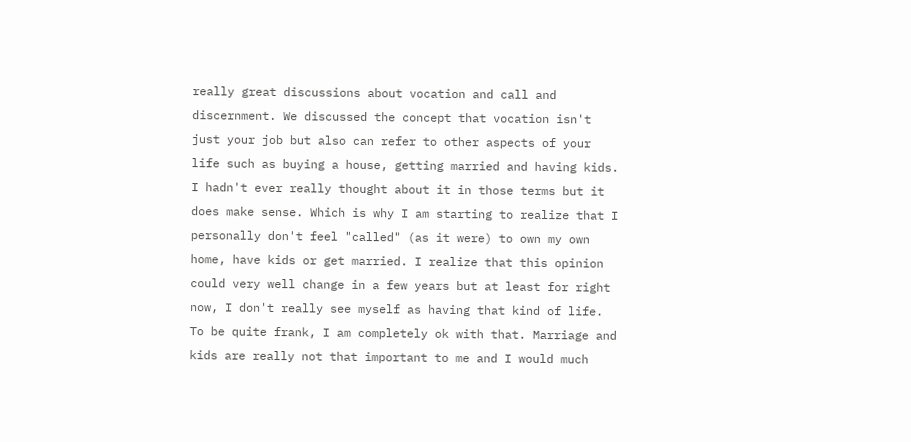really great discussions about vocation and call and discernment. We discussed the concept that vocation isn't just your job but also can refer to other aspects of your life such as buying a house, getting married and having kids. I hadn't ever really thought about it in those terms but it does make sense. Which is why I am starting to realize that I personally don't feel "called" (as it were) to own my own home, have kids or get married. I realize that this opinion could very well change in a few years but at least for right now, I don't really see myself as having that kind of life. To be quite frank, I am completely ok with that. Marriage and kids are really not that important to me and I would much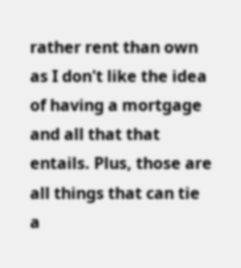rather rent than own as I don't like the idea of having a mortgage and all that that entails. Plus, those are all things that can tie a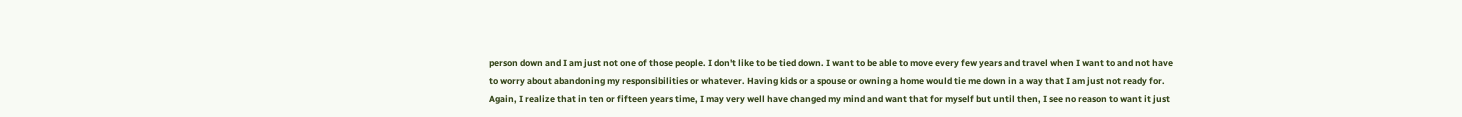person down and I am just not one of those people. I don't like to be tied down. I want to be able to move every few years and travel when I want to and not have to worry about abandoning my responsibilities or whatever. Having kids or a spouse or owning a home would tie me down in a way that I am just not ready for. Again, I realize that in ten or fifteen years time, I may very well have changed my mind and want that for myself but until then, I see no reason to want it just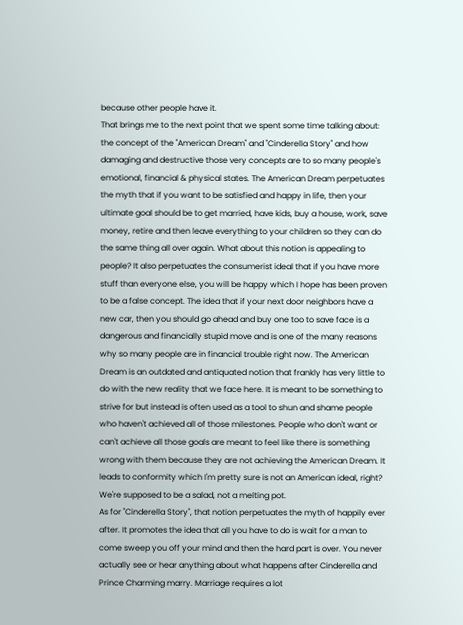because other people have it.
That brings me to the next point that we spent some time talking about: the concept of the "American Dream" and "Cinderella Story" and how damaging and destructive those very concepts are to so many people's emotional, financial & physical states. The American Dream perpetuates the myth that if you want to be satisfied and happy in life, then your ultimate goal should be to get married, have kids, buy a house, work, save money, retire and then leave everything to your children so they can do the same thing all over again. What about this notion is appealing to people? It also perpetuates the consumerist ideal that if you have more stuff than everyone else, you will be happy which I hope has been proven to be a false concept. The idea that if your next door neighbors have a new car, then you should go ahead and buy one too to save face is a dangerous and financially stupid move and is one of the many reasons why so many people are in financial trouble right now. The American Dream is an outdated and antiquated notion that frankly has very little to do with the new reality that we face here. It is meant to be something to strive for but instead is often used as a tool to shun and shame people who haven't achieved all of those milestones. People who don't want or can't achieve all those goals are meant to feel like there is something wrong with them because they are not achieving the American Dream. It leads to conformity which I'm pretty sure is not an American ideal, right? We're supposed to be a salad, not a melting pot.
As for "Cinderella Story", that notion perpetuates the myth of happily ever after. It promotes the idea that all you have to do is wait for a man to come sweep you off your mind and then the hard part is over. You never actually see or hear anything about what happens after Cinderella and Prince Charming marry. Marriage requires a lot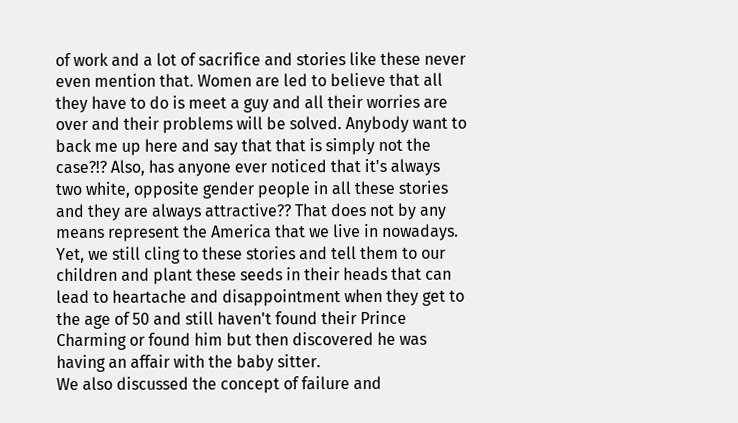of work and a lot of sacrifice and stories like these never even mention that. Women are led to believe that all they have to do is meet a guy and all their worries are over and their problems will be solved. Anybody want to back me up here and say that that is simply not the case?!? Also, has anyone ever noticed that it's always two white, opposite gender people in all these stories and they are always attractive?? That does not by any means represent the America that we live in nowadays. Yet, we still cling to these stories and tell them to our children and plant these seeds in their heads that can lead to heartache and disappointment when they get to the age of 50 and still haven't found their Prince Charming or found him but then discovered he was having an affair with the baby sitter.
We also discussed the concept of failure and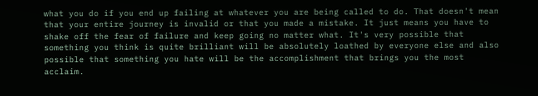what you do if you end up failing at whatever you are being called to do. That doesn't mean that your entire journey is invalid or that you made a mistake. It just means you have to shake off the fear of failure and keep going no matter what. It's very possible that something you think is quite brilliant will be absolutely loathed by everyone else and also possible that something you hate will be the accomplishment that brings you the most acclaim.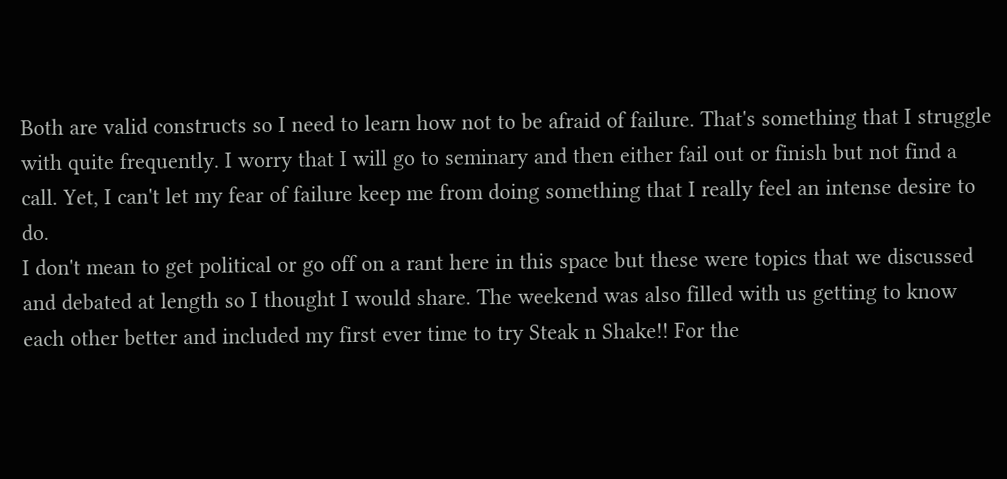Both are valid constructs so I need to learn how not to be afraid of failure. That's something that I struggle with quite frequently. I worry that I will go to seminary and then either fail out or finish but not find a call. Yet, I can't let my fear of failure keep me from doing something that I really feel an intense desire to do.
I don't mean to get political or go off on a rant here in this space but these were topics that we discussed and debated at length so I thought I would share. The weekend was also filled with us getting to know each other better and included my first ever time to try Steak n Shake!! For the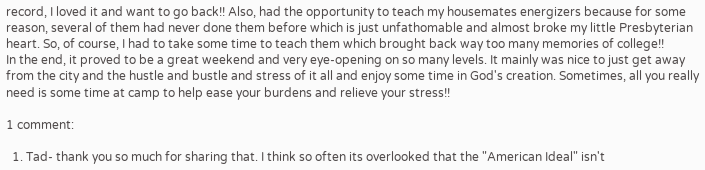record, I loved it and want to go back!! Also, had the opportunity to teach my housemates energizers because for some reason, several of them had never done them before which is just unfathomable and almost broke my little Presbyterian heart. So, of course, I had to take some time to teach them which brought back way too many memories of college!!
In the end, it proved to be a great weekend and very eye-opening on so many levels. It mainly was nice to just get away from the city and the hustle and bustle and stress of it all and enjoy some time in God's creation. Sometimes, all you really need is some time at camp to help ease your burdens and relieve your stress!!

1 comment:

  1. Tad- thank you so much for sharing that. I think so often its overlooked that the "American Ideal" isn't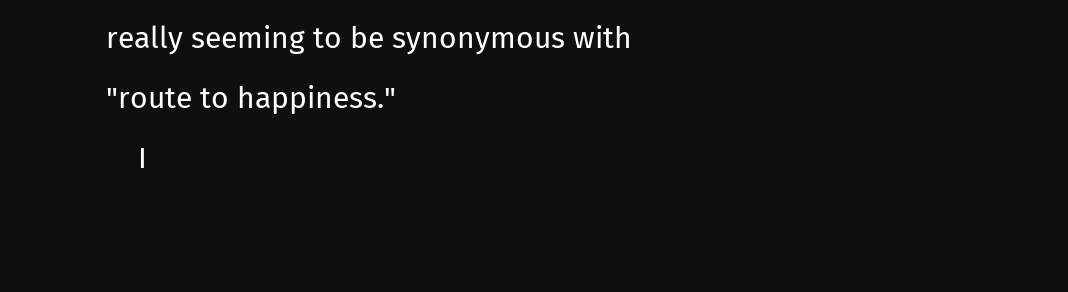really seeming to be synonymous with "route to happiness."
    I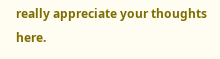really appreciate your thoughts here.